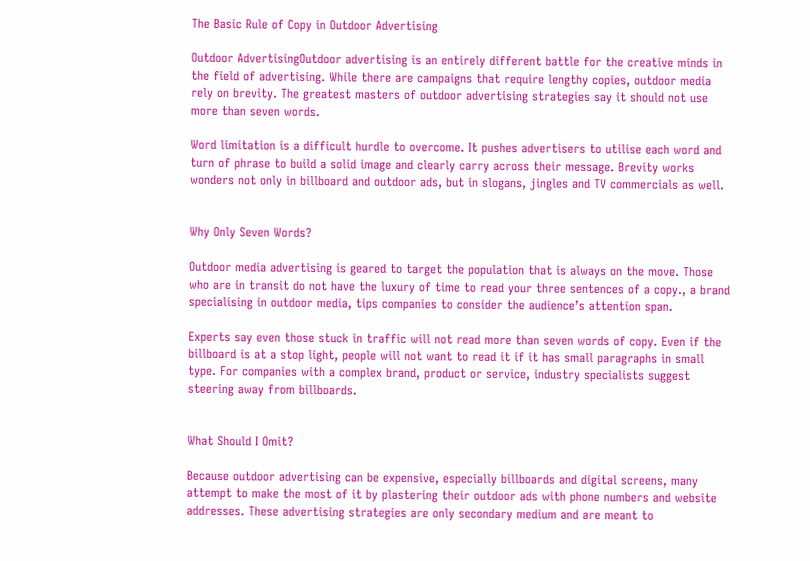The Basic Rule of Copy in Outdoor Advertising

Outdoor AdvertisingOutdoor advertising is an entirely different battle for the creative minds in the field of advertising. While there are campaigns that require lengthy copies, outdoor media rely on brevity. The greatest masters of outdoor advertising strategies say it should not use more than seven words.

Word limitation is a difficult hurdle to overcome. It pushes advertisers to utilise each word and turn of phrase to build a solid image and clearly carry across their message. Brevity works wonders not only in billboard and outdoor ads, but in slogans, jingles and TV commercials as well.


Why Only Seven Words?

Outdoor media advertising is geared to target the population that is always on the move. Those who are in transit do not have the luxury of time to read your three sentences of a copy., a brand specialising in outdoor media, tips companies to consider the audience’s attention span.

Experts say even those stuck in traffic will not read more than seven words of copy. Even if the billboard is at a stop light, people will not want to read it if it has small paragraphs in small type. For companies with a complex brand, product or service, industry specialists suggest steering away from billboards.


What Should I Omit?

Because outdoor advertising can be expensive, especially billboards and digital screens, many attempt to make the most of it by plastering their outdoor ads with phone numbers and website addresses. These advertising strategies are only secondary medium and are meant to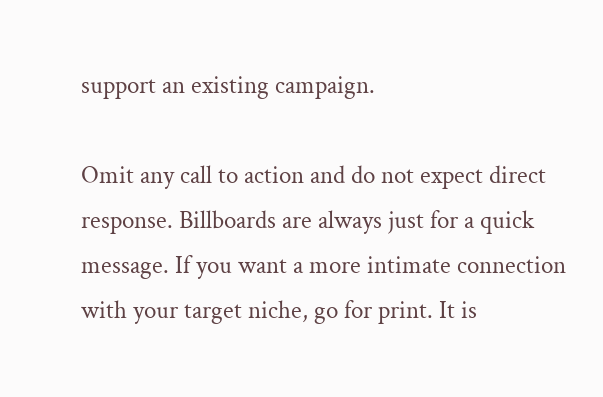support an existing campaign.

Omit any call to action and do not expect direct response. Billboards are always just for a quick message. If you want a more intimate connection with your target niche, go for print. It is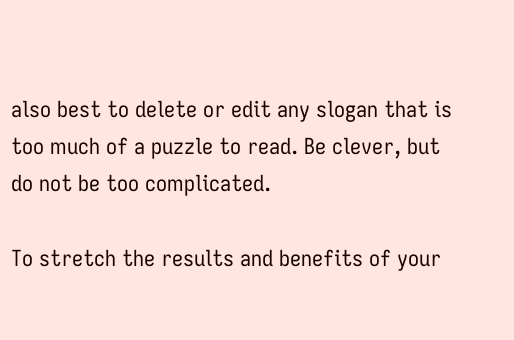also best to delete or edit any slogan that is too much of a puzzle to read. Be clever, but do not be too complicated.

To stretch the results and benefits of your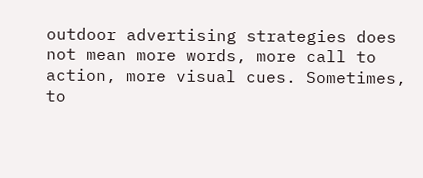outdoor advertising strategies does not mean more words, more call to action, more visual cues. Sometimes, to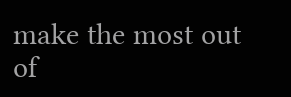make the most out of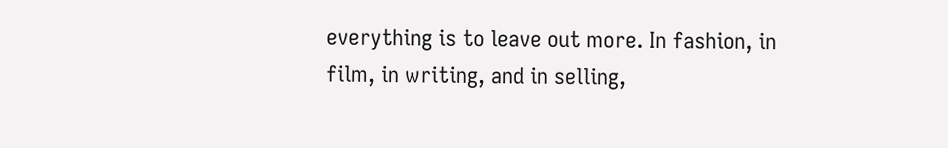everything is to leave out more. In fashion, in film, in writing, and in selling,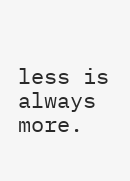less is always more.